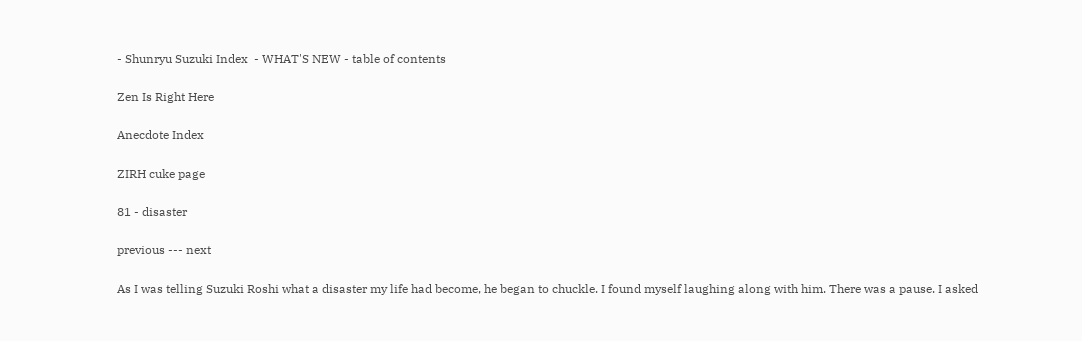- Shunryu Suzuki Index  - WHAT'S NEW - table of contents

Zen Is Right Here

Anecdote Index

ZIRH cuke page

81 - disaster

previous --- next

As I was telling Suzuki Roshi what a disaster my life had become, he began to chuckle. I found myself laughing along with him. There was a pause. I asked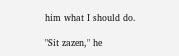him what I should do.

"Sit zazen," he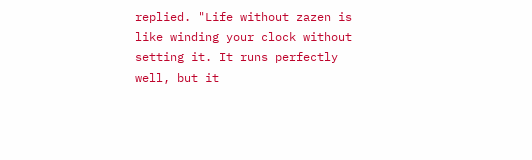replied. "Life without zazen is like winding your clock without setting it. It runs perfectly well, but it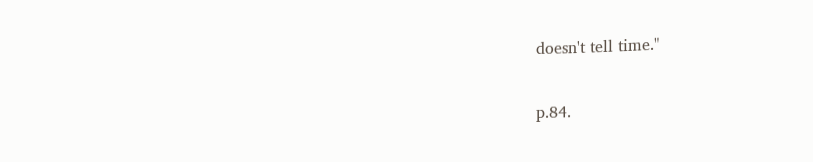doesn't tell time."

p.84.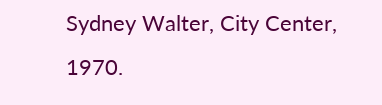Sydney Walter, City Center, 1970.